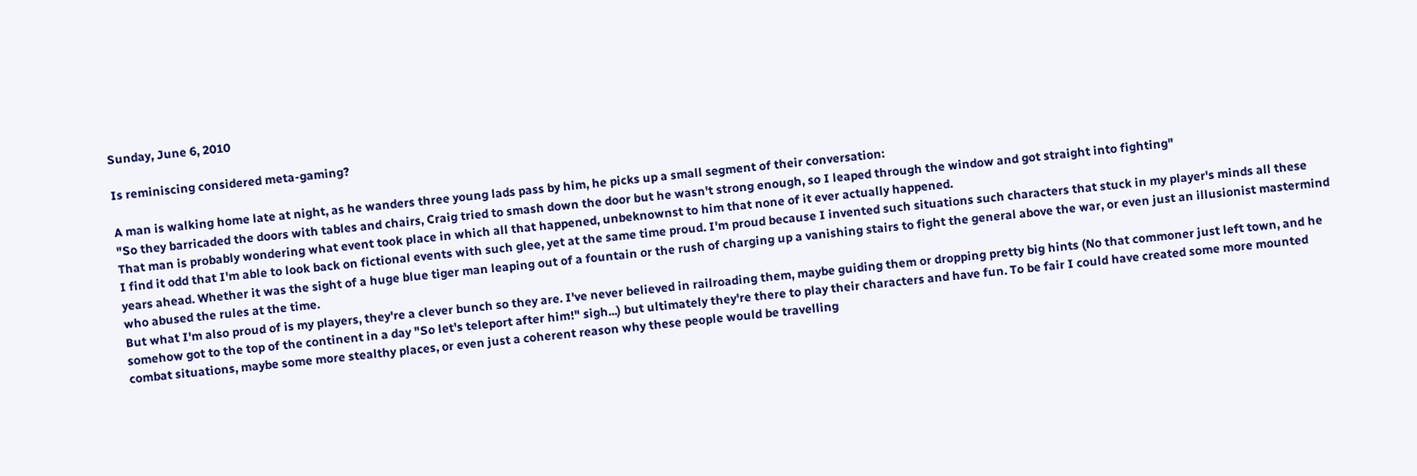Sunday, June 6, 2010

Is reminiscing considered meta-gaming?

A man is walking home late at night, as he wanders three young lads pass by him, he picks up a small segment of their conversation:
"So they barricaded the doors with tables and chairs, Craig tried to smash down the door but he wasn't strong enough, so I leaped through the window and got straight into fighting"
That man is probably wondering what event took place in which all that happened, unbeknownst to him that none of it ever actually happened.
I find it odd that I'm able to look back on fictional events with such glee, yet at the same time proud. I'm proud because I invented such situations such characters that stuck in my player's minds all these years ahead. Whether it was the sight of a huge blue tiger man leaping out of a fountain or the rush of charging up a vanishing stairs to fight the general above the war, or even just an illusionist mastermind who abused the rules at the time.
But what I'm also proud of is my players, they're a clever bunch so they are. I've never believed in railroading them, maybe guiding them or dropping pretty big hints (No that commoner just left town, and he somehow got to the top of the continent in a day "So let's teleport after him!" sigh...) but ultimately they're there to play their characters and have fun. To be fair I could have created some more mounted combat situations, maybe some more stealthy places, or even just a coherent reason why these people would be travelling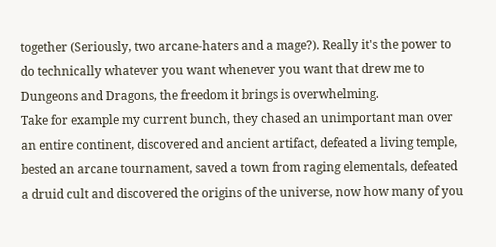together (Seriously, two arcane-haters and a mage?). Really it's the power to do technically whatever you want whenever you want that drew me to Dungeons and Dragons, the freedom it brings is overwhelming.
Take for example my current bunch, they chased an unimportant man over an entire continent, discovered and ancient artifact, defeated a living temple, bested an arcane tournament, saved a town from raging elementals, defeated a druid cult and discovered the origins of the universe, now how many of you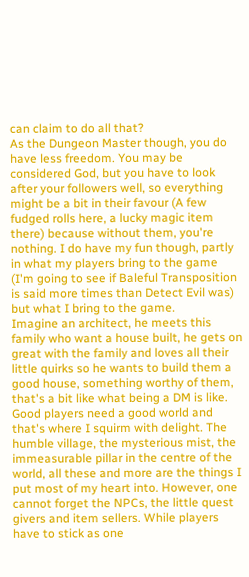can claim to do all that?
As the Dungeon Master though, you do have less freedom. You may be considered God, but you have to look after your followers well, so everything might be a bit in their favour (A few fudged rolls here, a lucky magic item there) because without them, you're nothing. I do have my fun though, partly in what my players bring to the game (I'm going to see if Baleful Transposition is said more times than Detect Evil was) but what I bring to the game.
Imagine an architect, he meets this family who want a house built, he gets on great with the family and loves all their little quirks so he wants to build them a good house, something worthy of them, that's a bit like what being a DM is like. Good players need a good world and that's where I squirm with delight. The humble village, the mysterious mist, the immeasurable pillar in the centre of the world, all these and more are the things I put most of my heart into. However, one cannot forget the NPCs, the little quest givers and item sellers. While players have to stick as one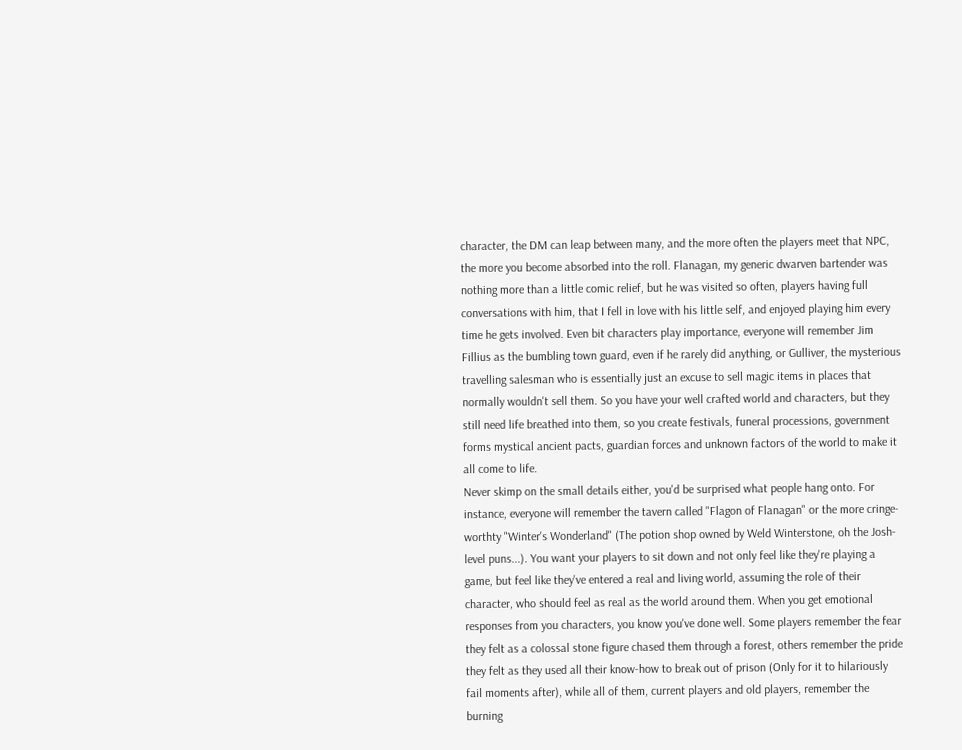character, the DM can leap between many, and the more often the players meet that NPC, the more you become absorbed into the roll. Flanagan, my generic dwarven bartender was nothing more than a little comic relief, but he was visited so often, players having full conversations with him, that I fell in love with his little self, and enjoyed playing him every time he gets involved. Even bit characters play importance, everyone will remember Jim Fillius as the bumbling town guard, even if he rarely did anything, or Gulliver, the mysterious travelling salesman who is essentially just an excuse to sell magic items in places that normally wouldn't sell them. So you have your well crafted world and characters, but they still need life breathed into them, so you create festivals, funeral processions, government forms mystical ancient pacts, guardian forces and unknown factors of the world to make it all come to life.
Never skimp on the small details either, you'd be surprised what people hang onto. For instance, everyone will remember the tavern called "Flagon of Flanagan" or the more cringe-worthty "Winter's Wonderland" (The potion shop owned by Weld Winterstone, oh the Josh-level puns...). You want your players to sit down and not only feel like they're playing a game, but feel like they've entered a real and living world, assuming the role of their character, who should feel as real as the world around them. When you get emotional responses from you characters, you know you've done well. Some players remember the fear they felt as a colossal stone figure chased them through a forest, others remember the pride they felt as they used all their know-how to break out of prison (Only for it to hilariously fail moments after), while all of them, current players and old players, remember the burning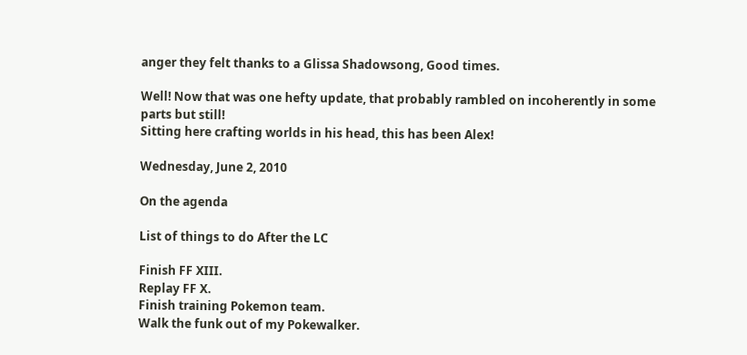anger they felt thanks to a Glissa Shadowsong, Good times.

Well! Now that was one hefty update, that probably rambled on incoherently in some parts but still!
Sitting here crafting worlds in his head, this has been Alex!

Wednesday, June 2, 2010

On the agenda

List of things to do After the LC

Finish FF XIII.
Replay FF X.
Finish training Pokemon team.
Walk the funk out of my Pokewalker.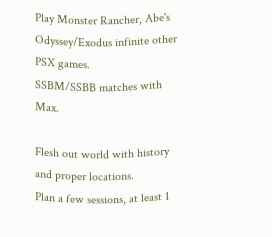Play Monster Rancher, Abe's Odyssey/Exodus infinite other PSX games.
SSBM/SSBB matches with Max.

Flesh out world with history and proper locations.
Plan a few sessions, at least 1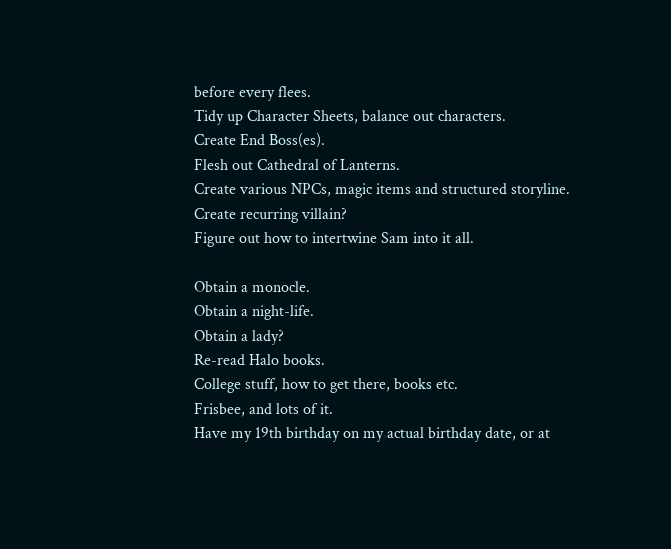before every flees.
Tidy up Character Sheets, balance out characters.
Create End Boss(es).
Flesh out Cathedral of Lanterns.
Create various NPCs, magic items and structured storyline.
Create recurring villain?
Figure out how to intertwine Sam into it all.

Obtain a monocle.
Obtain a night-life.
Obtain a lady?
Re-read Halo books.
College stuff, how to get there, books etc.
Frisbee, and lots of it.
Have my 19th birthday on my actual birthday date, or at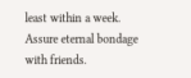least within a week.
Assure eternal bondage with friends.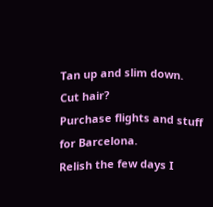Tan up and slim down.
Cut hair?
Purchase flights and stuff for Barcelona.
Relish the few days I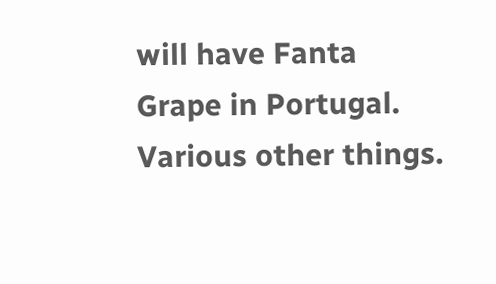will have Fanta Grape in Portugal.
Various other things.